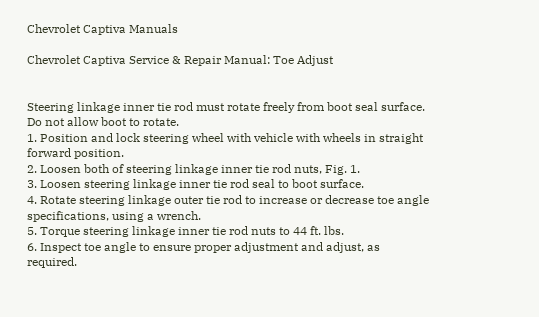Chevrolet Captiva Manuals

Chevrolet Captiva Service & Repair Manual: Toe Adjust


Steering linkage inner tie rod must rotate freely from boot seal surface. Do not allow boot to rotate.
1. Position and lock steering wheel with vehicle with wheels in straight forward position.
2. Loosen both of steering linkage inner tie rod nuts, Fig. 1.
3. Loosen steering linkage inner tie rod seal to boot surface.
4. Rotate steering linkage outer tie rod to increase or decrease toe angle specifications, using a wrench.
5. Torque steering linkage inner tie rod nuts to 44 ft. lbs.
6. Inspect toe angle to ensure proper adjustment and adjust, as required.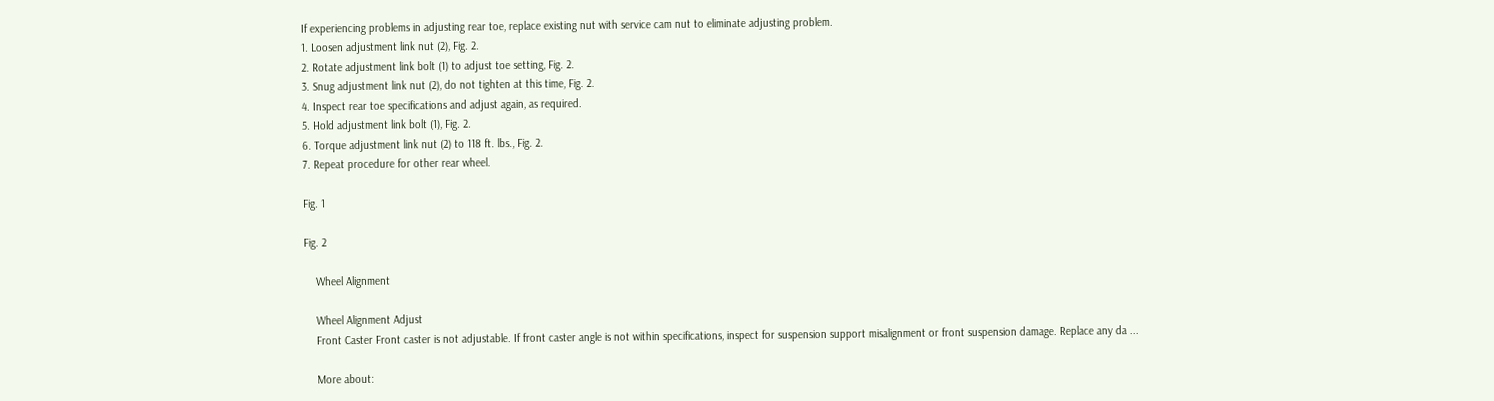If experiencing problems in adjusting rear toe, replace existing nut with service cam nut to eliminate adjusting problem.
1. Loosen adjustment link nut (2), Fig. 2.
2. Rotate adjustment link bolt (1) to adjust toe setting, Fig. 2.
3. Snug adjustment link nut (2), do not tighten at this time, Fig. 2.
4. Inspect rear toe specifications and adjust again, as required.
5. Hold adjustment link bolt (1), Fig. 2.
6. Torque adjustment link nut (2) to 118 ft. lbs., Fig. 2.
7. Repeat procedure for other rear wheel.

Fig. 1

Fig. 2

    Wheel Alignment

    Wheel Alignment Adjust
    Front Caster Front caster is not adjustable. If front caster angle is not within specifications, inspect for suspension support misalignment or front suspension damage. Replace any da ...

    More about: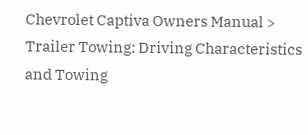Chevrolet Captiva Owners Manual > Trailer Towing: Driving Characteristics and Towing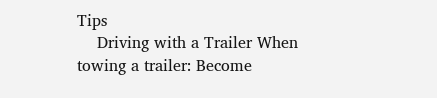Tips
    Driving with a Trailer When towing a trailer: Become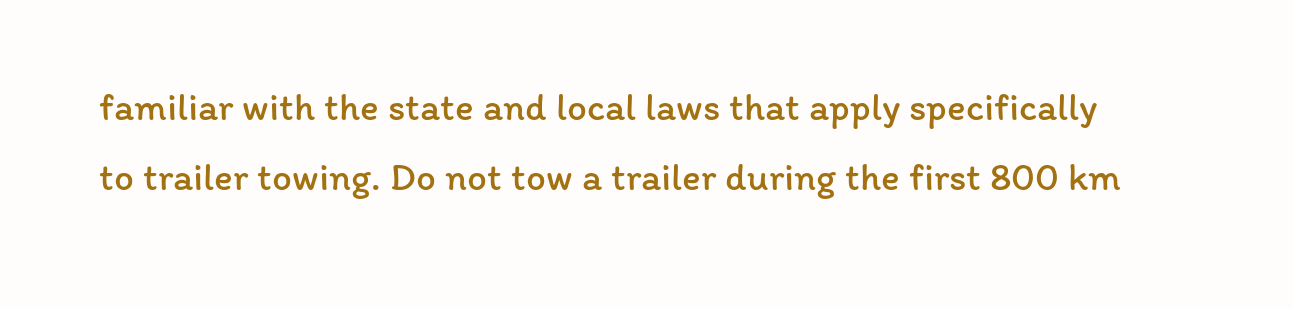familiar with the state and local laws that apply specifically to trailer towing. Do not tow a trailer during the first 800 km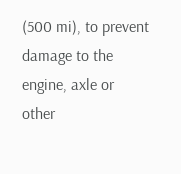(500 mi), to prevent damage to the engine, axle or other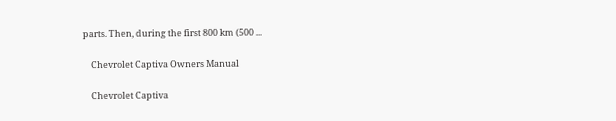parts. Then, during the first 800 km (500 ...

    Chevrolet Captiva Owners Manual

    Chevrolet Captiva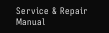Service & Repair Manual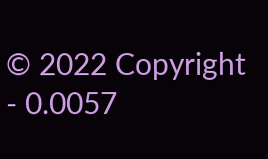© 2022 Copyright - 0.0057